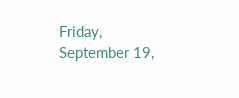Friday, September 19,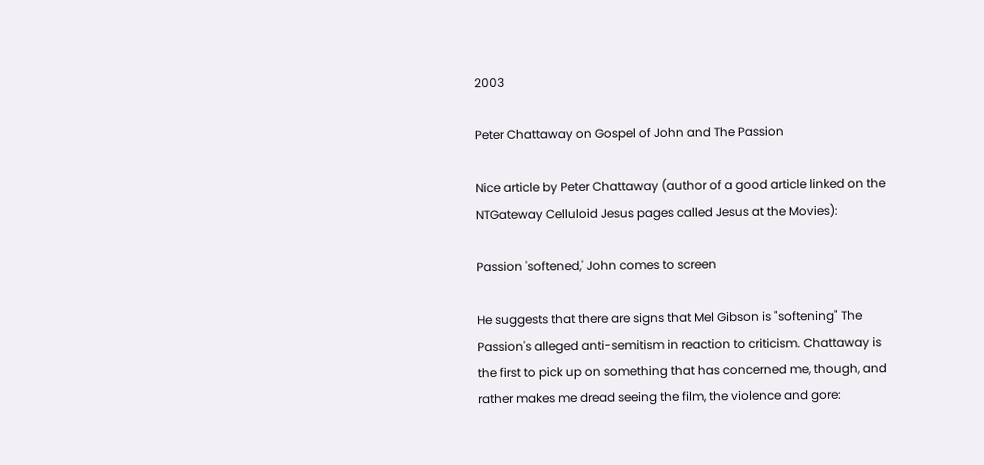2003

Peter Chattaway on Gospel of John and The Passion

Nice article by Peter Chattaway (author of a good article linked on the NTGateway Celluloid Jesus pages called Jesus at the Movies):

Passion 'softened,' John comes to screen

He suggests that there are signs that Mel Gibson is "softening" The Passion's alleged anti-semitism in reaction to criticism. Chattaway is the first to pick up on something that has concerned me, though, and rather makes me dread seeing the film, the violence and gore: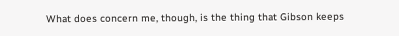What does concern me, though, is the thing that Gibson keeps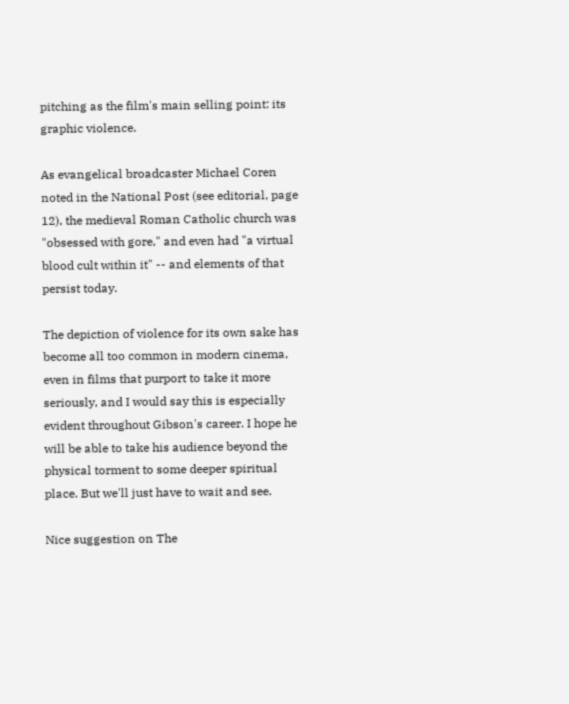pitching as the film's main selling point: its graphic violence.

As evangelical broadcaster Michael Coren noted in the National Post (see editorial, page 12), the medieval Roman Catholic church was "obsessed with gore," and even had "a virtual blood cult within it" -- and elements of that persist today.

The depiction of violence for its own sake has become all too common in modern cinema, even in films that purport to take it more seriously, and I would say this is especially evident throughout Gibson's career. I hope he will be able to take his audience beyond the physical torment to some deeper spiritual place. But we'll just have to wait and see.

Nice suggestion on The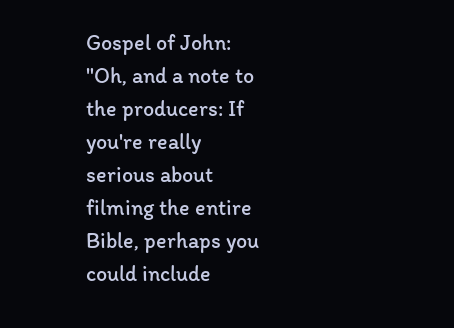Gospel of John: "Oh, and a note to the producers: If you're really serious about filming the entire Bible, perhaps you could include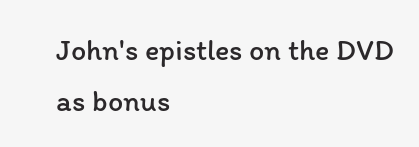John's epistles on the DVD as bonus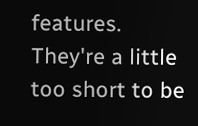features. They're a little too short to be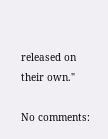released on their own."

No comments: